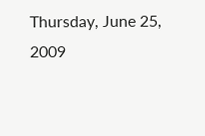Thursday, June 25, 2009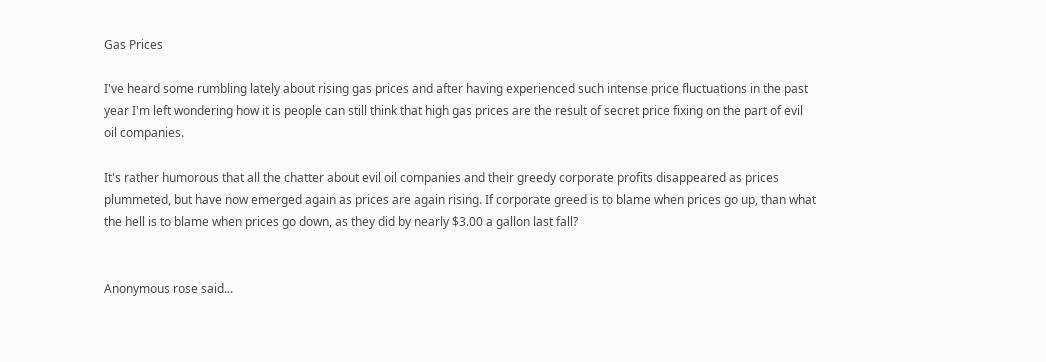Gas Prices

I've heard some rumbling lately about rising gas prices and after having experienced such intense price fluctuations in the past year I'm left wondering how it is people can still think that high gas prices are the result of secret price fixing on the part of evil oil companies.

It's rather humorous that all the chatter about evil oil companies and their greedy corporate profits disappeared as prices plummeted, but have now emerged again as prices are again rising. If corporate greed is to blame when prices go up, than what the hell is to blame when prices go down, as they did by nearly $3.00 a gallon last fall?


Anonymous rose said...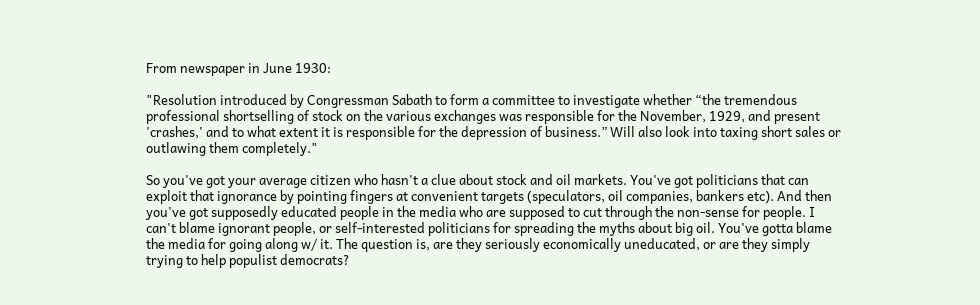From newspaper in June 1930:

"Resolution introduced by Congressman Sabath to form a committee to investigate whether “the tremendous professional shortselling of stock on the various exchanges was responsible for the November, 1929, and present 'crashes,' and to what extent it is responsible for the depression of business.” Will also look into taxing short sales or outlawing them completely."

So you've got your average citizen who hasn't a clue about stock and oil markets. You've got politicians that can exploit that ignorance by pointing fingers at convenient targets (speculators, oil companies, bankers etc). And then you've got supposedly educated people in the media who are supposed to cut through the non-sense for people. I can't blame ignorant people, or self-interested politicians for spreading the myths about big oil. You've gotta blame the media for going along w/ it. The question is, are they seriously economically uneducated, or are they simply trying to help populist democrats?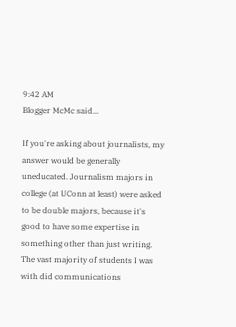9:42 AM
Blogger McMc said...

If you're asking about journalists, my answer would be generally uneducated. Journalism majors in college (at UConn at least) were asked to be double majors, because it's good to have some expertise in something other than just writing. The vast majority of students I was with did communications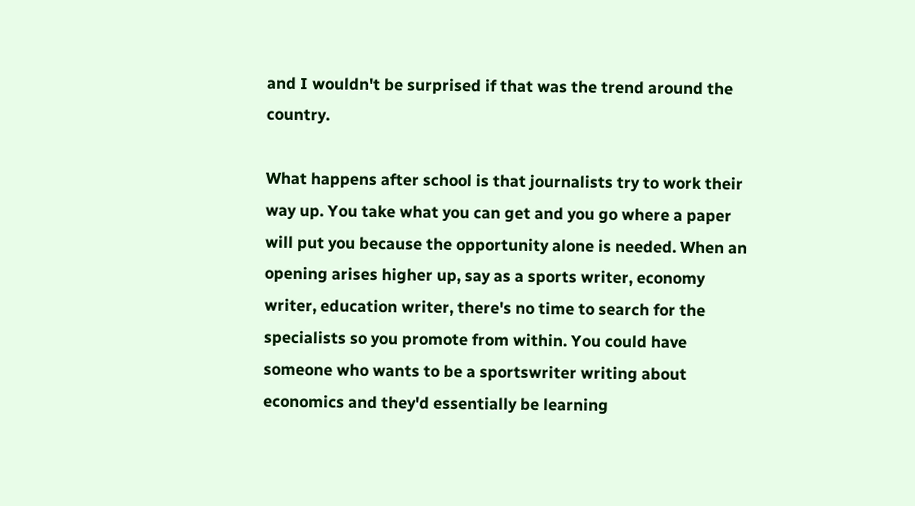and I wouldn't be surprised if that was the trend around the country.

What happens after school is that journalists try to work their way up. You take what you can get and you go where a paper will put you because the opportunity alone is needed. When an opening arises higher up, say as a sports writer, economy writer, education writer, there's no time to search for the specialists so you promote from within. You could have someone who wants to be a sportswriter writing about economics and they'd essentially be learning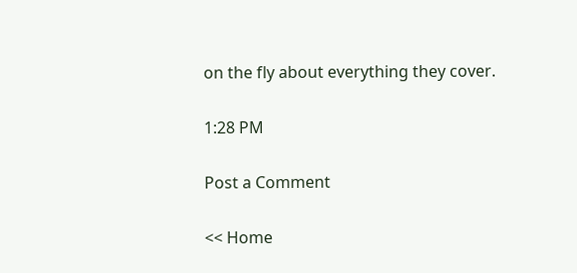on the fly about everything they cover.

1:28 PM

Post a Comment

<< Home